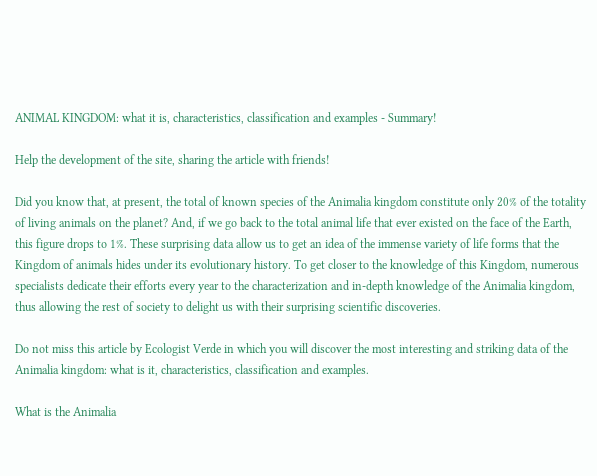ANIMAL KINGDOM: what it is, characteristics, classification and examples - Summary!

Help the development of the site, sharing the article with friends!

Did you know that, at present, the total of known species of the Animalia kingdom constitute only 20% of the totality of living animals on the planet? And, if we go back to the total animal life that ever existed on the face of the Earth, this figure drops to 1%. These surprising data allow us to get an idea of the immense variety of life forms that the Kingdom of animals hides under its evolutionary history. To get closer to the knowledge of this Kingdom, numerous specialists dedicate their efforts every year to the characterization and in-depth knowledge of the Animalia kingdom, thus allowing the rest of society to delight us with their surprising scientific discoveries.

Do not miss this article by Ecologist Verde in which you will discover the most interesting and striking data of the Animalia kingdom: what is it, characteristics, classification and examples.

What is the Animalia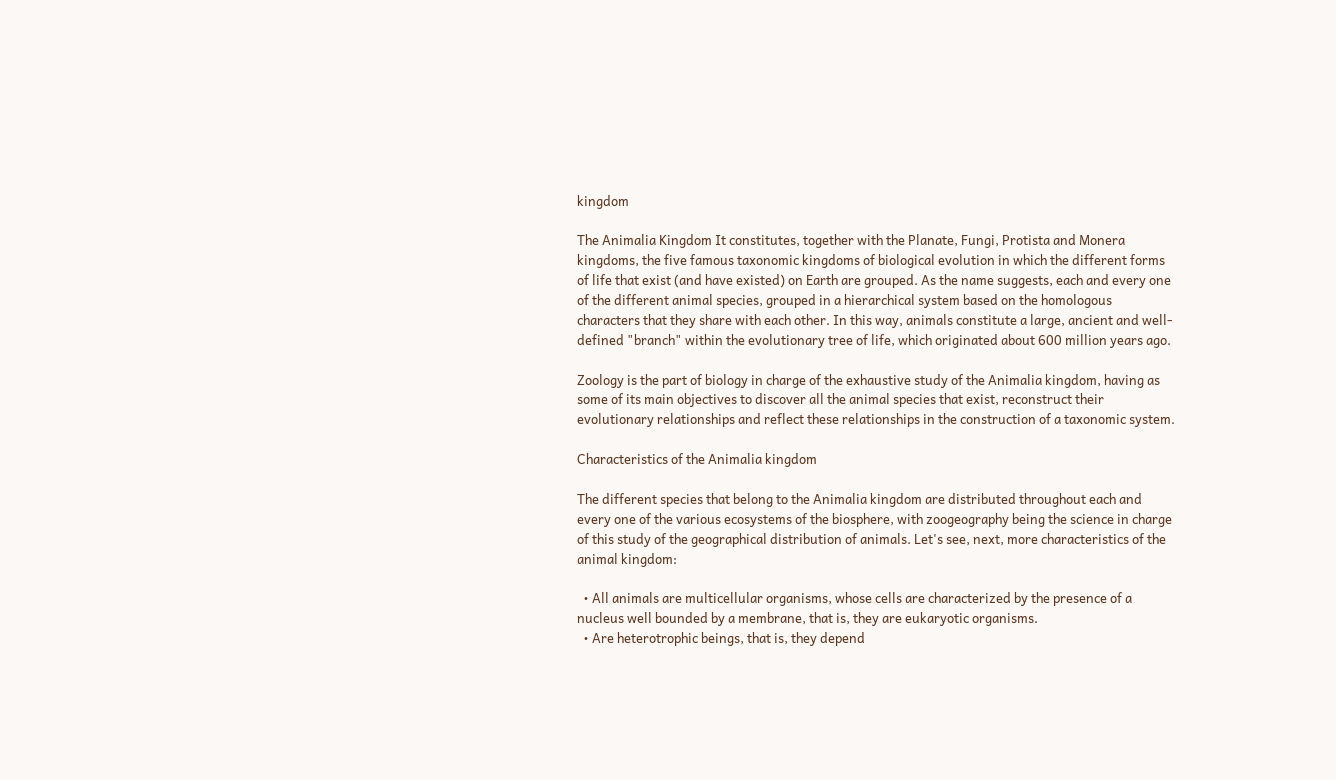kingdom

The Animalia Kingdom It constitutes, together with the Planate, Fungi, Protista and Monera kingdoms, the five famous taxonomic kingdoms of biological evolution in which the different forms of life that exist (and have existed) on Earth are grouped. As the name suggests, each and every one of the different animal species, grouped in a hierarchical system based on the homologous characters that they share with each other. In this way, animals constitute a large, ancient and well-defined "branch" within the evolutionary tree of life, which originated about 600 million years ago.

Zoology is the part of biology in charge of the exhaustive study of the Animalia kingdom, having as some of its main objectives to discover all the animal species that exist, reconstruct their evolutionary relationships and reflect these relationships in the construction of a taxonomic system.

Characteristics of the Animalia kingdom

The different species that belong to the Animalia kingdom are distributed throughout each and every one of the various ecosystems of the biosphere, with zoogeography being the science in charge of this study of the geographical distribution of animals. Let's see, next, more characteristics of the animal kingdom:

  • All animals are multicellular organisms, whose cells are characterized by the presence of a nucleus well bounded by a membrane, that is, they are eukaryotic organisms.
  • Are heterotrophic beings, that is, they depend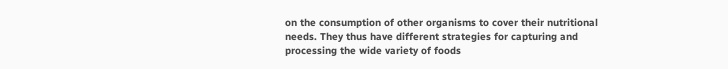on the consumption of other organisms to cover their nutritional needs. They thus have different strategies for capturing and processing the wide variety of foods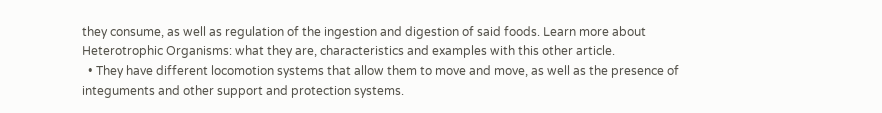they consume, as well as regulation of the ingestion and digestion of said foods. Learn more about Heterotrophic Organisms: what they are, characteristics and examples with this other article.
  • They have different locomotion systems that allow them to move and move, as well as the presence of integuments and other support and protection systems.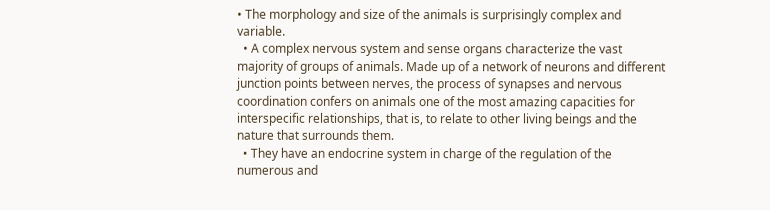• The morphology and size of the animals is surprisingly complex and variable.
  • A complex nervous system and sense organs characterize the vast majority of groups of animals. Made up of a network of neurons and different junction points between nerves, the process of synapses and nervous coordination confers on animals one of the most amazing capacities for interspecific relationships, that is, to relate to other living beings and the nature that surrounds them.
  • They have an endocrine system in charge of the regulation of the numerous and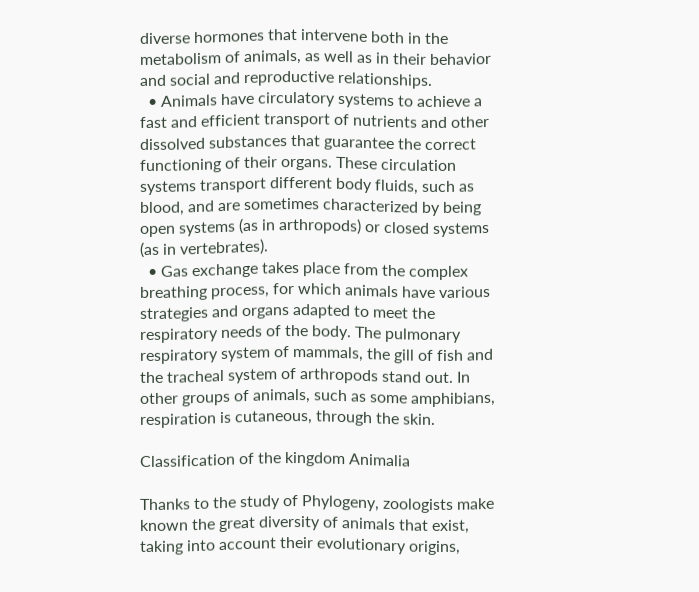diverse hormones that intervene both in the metabolism of animals, as well as in their behavior and social and reproductive relationships.
  • Animals have circulatory systems to achieve a fast and efficient transport of nutrients and other dissolved substances that guarantee the correct functioning of their organs. These circulation systems transport different body fluids, such as blood, and are sometimes characterized by being open systems (as in arthropods) or closed systems (as in vertebrates).
  • Gas exchange takes place from the complex breathing process, for which animals have various strategies and organs adapted to meet the respiratory needs of the body. The pulmonary respiratory system of mammals, the gill of fish and the tracheal system of arthropods stand out. In other groups of animals, such as some amphibians, respiration is cutaneous, through the skin.

Classification of the kingdom Animalia

Thanks to the study of Phylogeny, zoologists make known the great diversity of animals that exist, taking into account their evolutionary origins,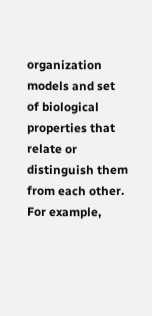organization models and set of biological properties that relate or distinguish them from each other. For example,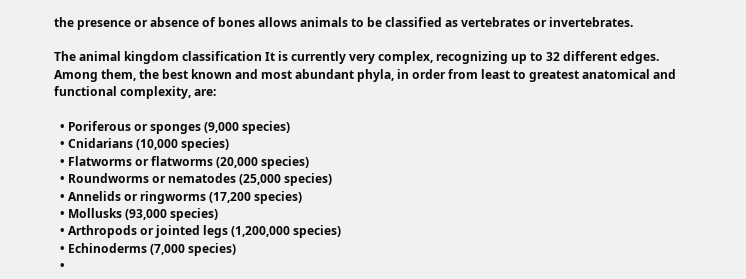the presence or absence of bones allows animals to be classified as vertebrates or invertebrates.

The animal kingdom classification It is currently very complex, recognizing up to 32 different edges. Among them, the best known and most abundant phyla, in order from least to greatest anatomical and functional complexity, are:

  • Poriferous or sponges (9,000 species)
  • Cnidarians (10,000 species)
  • Flatworms or flatworms (20,000 species)
  • Roundworms or nematodes (25,000 species)
  • Annelids or ringworms (17,200 species)
  • Mollusks (93,000 species)
  • Arthropods or jointed legs (1,200,000 species)
  • Echinoderms (7,000 species)
  •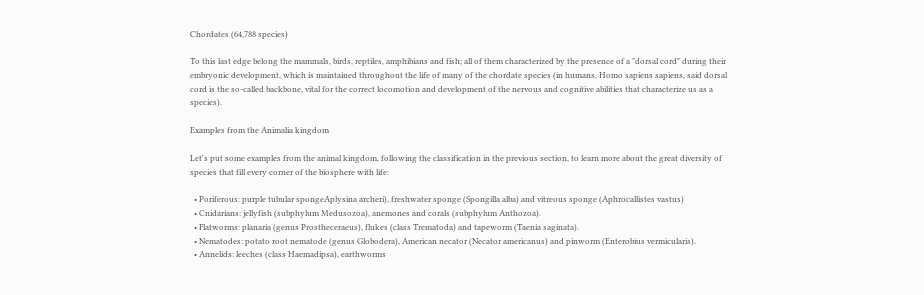Chordates (64,788 species)

To this last edge belong the mammals, birds, reptiles, amphibians and fish; all of them characterized by the presence of a "dorsal cord" during their embryonic development, which is maintained throughout the life of many of the chordate species (in humans, Homo sapiens sapiens, said dorsal cord is the so-called backbone, vital for the correct locomotion and development of the nervous and cognitive abilities that characterize us as a species).

Examples from the Animalia kingdom

Let's put some examples from the animal kingdom, following the classification in the previous section, to learn more about the great diversity of species that fill every corner of the biosphere with life:

  • Poriferous: purple tubular spongeAplysina archeri), freshwater sponge (Spongilla alba) and vitreous sponge (Aphrocallistes vastus)
  • Cnidarians: jellyfish (subphylum Medusozoa), anemones and corals (subphylum Anthozoa).
  • Flatworms: planaria (genus Prostheceraeus), flukes (class Trematoda) and tapeworm (Taenia saginata).
  • Nematodes: potato root nematode (genus Globodera), American necator (Necator americanus) and pinworm (Enterobius vermicularis).
  • Annelids: leeches (class Haemadipsa), earthworms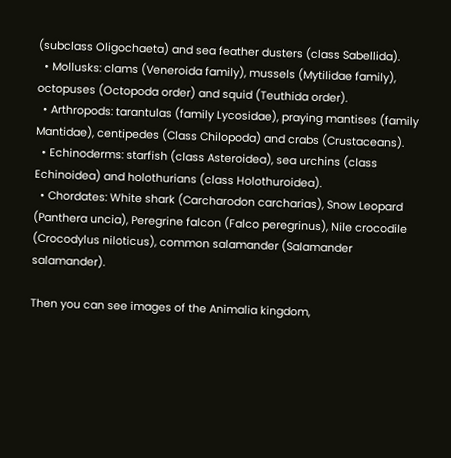(subclass Oligochaeta) and sea feather dusters (class Sabellida).
  • Mollusks: clams (Veneroida family), mussels (Mytilidae family), octopuses (Octopoda order) and squid (Teuthida order).
  • Arthropods: tarantulas (family Lycosidae), praying mantises (family Mantidae), centipedes (Class Chilopoda) and crabs (Crustaceans).
  • Echinoderms: starfish (class Asteroidea), sea urchins (class Echinoidea) and holothurians (class Holothuroidea).
  • Chordates: White shark (Carcharodon carcharias), Snow Leopard (Panthera uncia), Peregrine falcon (Falco peregrinus), Nile crocodile (Crocodylus niloticus), common salamander (Salamander salamander).

Then you can see images of the Animalia kingdom,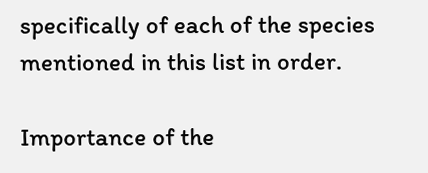specifically of each of the species mentioned in this list in order.

Importance of the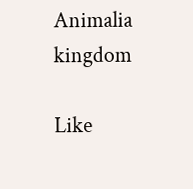Animalia kingdom

Like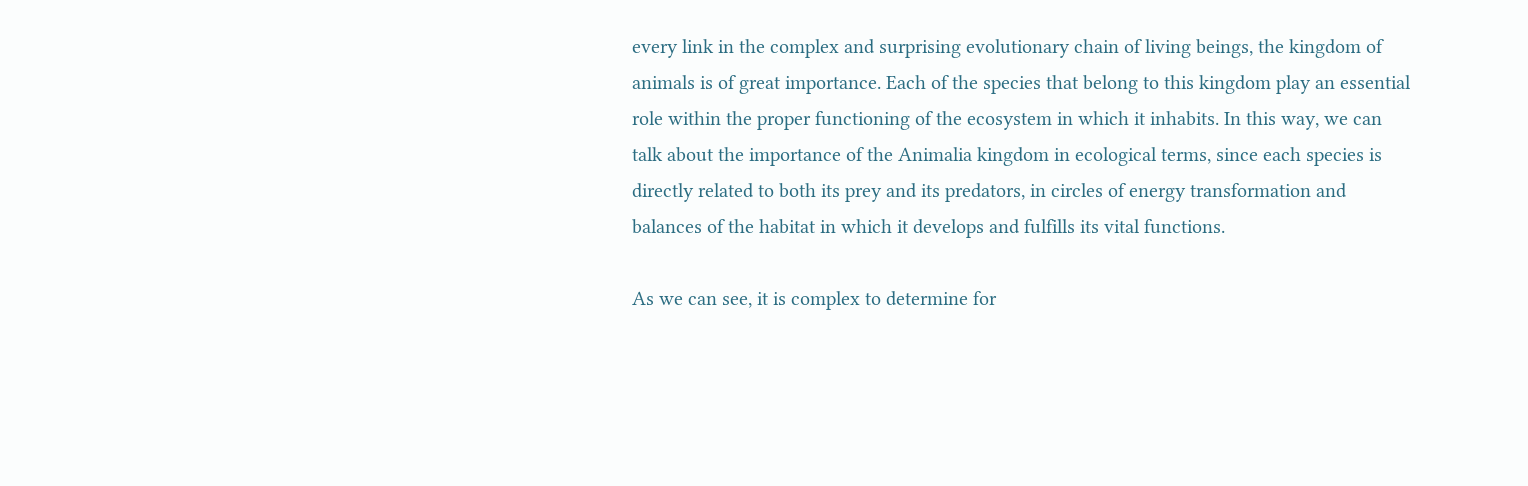every link in the complex and surprising evolutionary chain of living beings, the kingdom of animals is of great importance. Each of the species that belong to this kingdom play an essential role within the proper functioning of the ecosystem in which it inhabits. In this way, we can talk about the importance of the Animalia kingdom in ecological terms, since each species is directly related to both its prey and its predators, in circles of energy transformation and balances of the habitat in which it develops and fulfills its vital functions.

As we can see, it is complex to determine for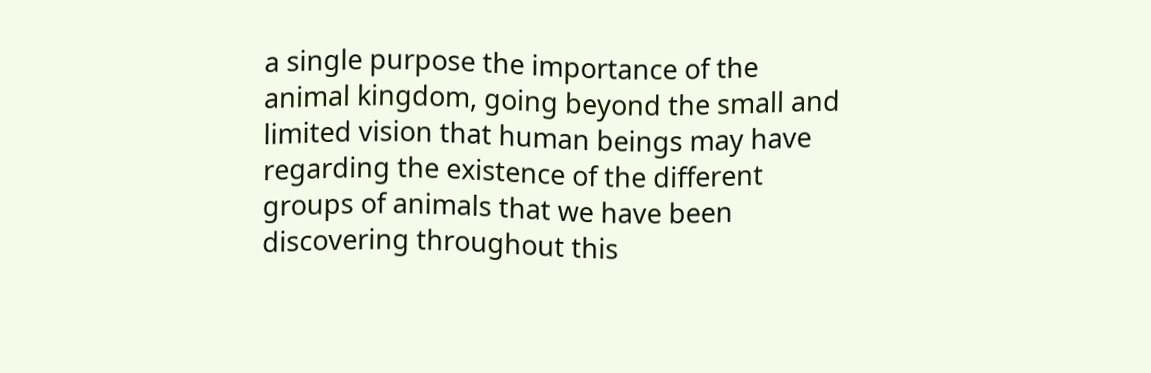a single purpose the importance of the animal kingdom, going beyond the small and limited vision that human beings may have regarding the existence of the different groups of animals that we have been discovering throughout this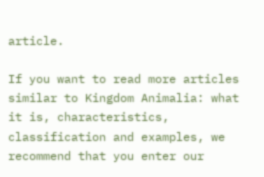article.

If you want to read more articles similar to Kingdom Animalia: what it is, characteristics, classification and examples, we recommend that you enter our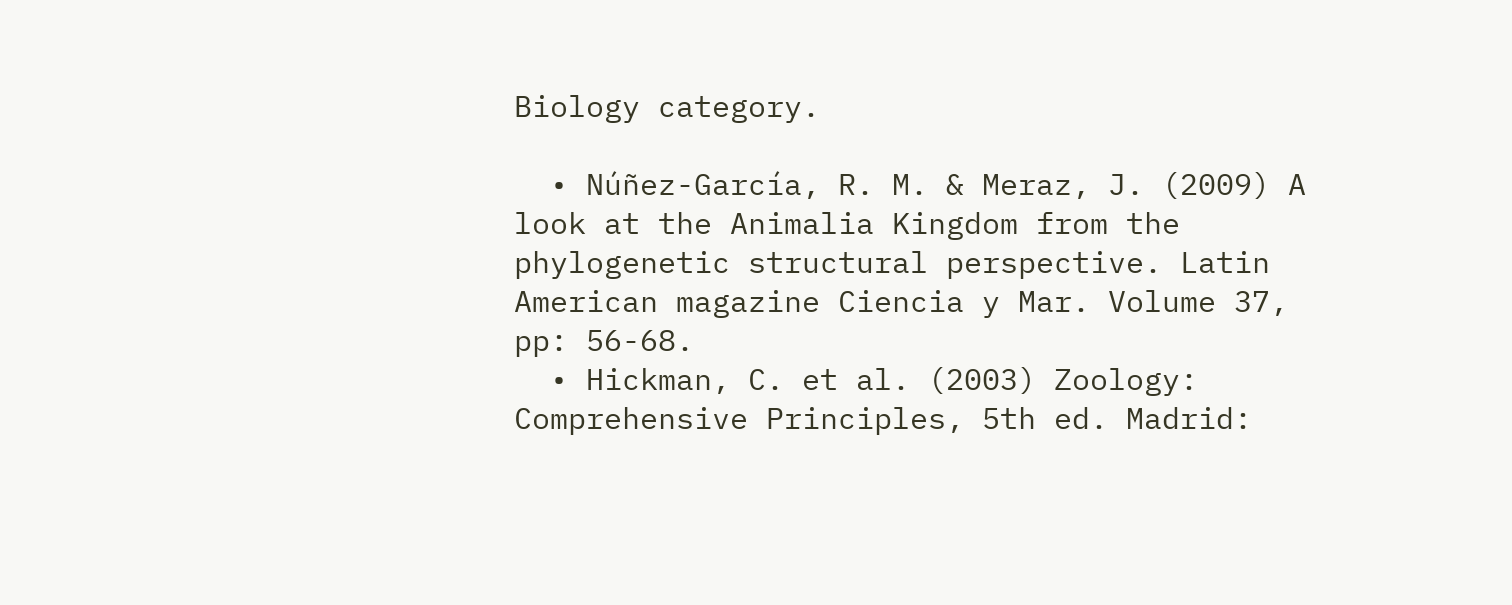Biology category.

  • Núñez-García, R. M. & Meraz, J. (2009) A look at the Animalia Kingdom from the phylogenetic structural perspective. Latin American magazine Ciencia y Mar. Volume 37, pp: 56-68.
  • Hickman, C. et al. (2003) Zoology: Comprehensive Principles, 5th ed. Madrid: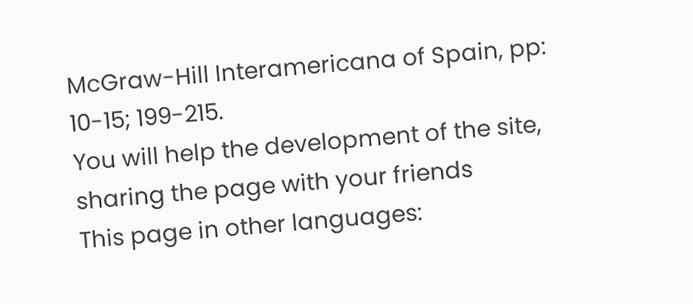McGraw-Hill Interamericana of Spain, pp: 10-15; 199-215.
You will help the development of the site, sharing the page with your friends
This page in other languages: